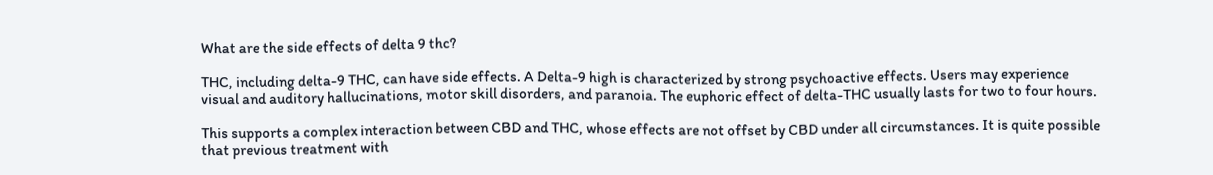What are the side effects of delta 9 thc?

THC, including delta-9 THC, can have side effects. A Delta-9 high is characterized by strong psychoactive effects. Users may experience visual and auditory hallucinations, motor skill disorders, and paranoia. The euphoric effect of delta-THC usually lasts for two to four hours.

This supports a complex interaction between CBD and THC, whose effects are not offset by CBD under all circumstances. It is quite possible that previous treatment with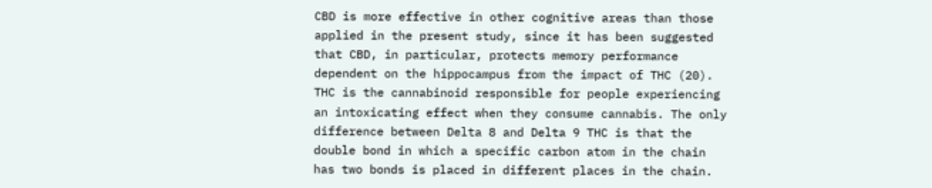CBD is more effective in other cognitive areas than those applied in the present study, since it has been suggested that CBD, in particular, protects memory performance dependent on the hippocampus from the impact of THC (20). THC is the cannabinoid responsible for people experiencing an intoxicating effect when they consume cannabis. The only difference between Delta 8 and Delta 9 THC is that the double bond in which a specific carbon atom in the chain has two bonds is placed in different places in the chain.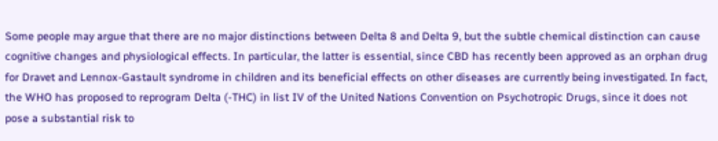Some people may argue that there are no major distinctions between Delta 8 and Delta 9, but the subtle chemical distinction can cause cognitive changes and physiological effects. In particular, the latter is essential, since CBD has recently been approved as an orphan drug for Dravet and Lennox-Gastault syndrome in children and its beneficial effects on other diseases are currently being investigated. In fact, the WHO has proposed to reprogram Delta (-THC) in list IV of the United Nations Convention on Psychotropic Drugs, since it does not pose a substantial risk to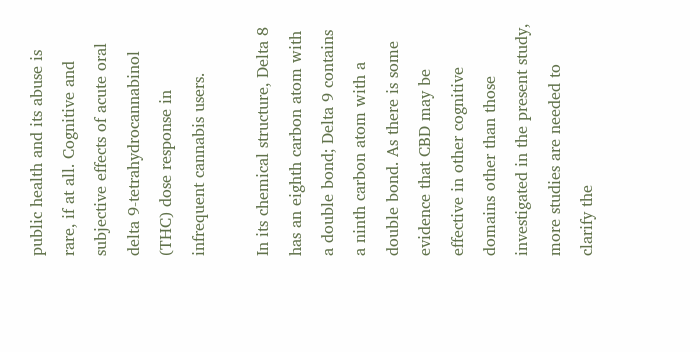public health and its abuse is rare, if at all. Cognitive and subjective effects of acute oral delta 9-tetrahydrocannabinol (THC) dose response in infrequent cannabis users.

In its chemical structure, Delta 8 has an eighth carbon atom with a double bond; Delta 9 contains a ninth carbon atom with a double bond. As there is some evidence that CBD may be effective in other cognitive domains other than those investigated in the present study, more studies are needed to clarify the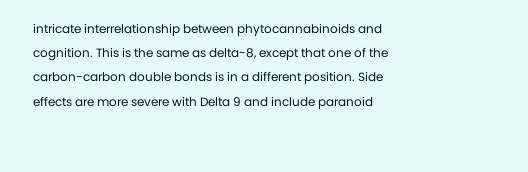intricate interrelationship between phytocannabinoids and cognition. This is the same as delta-8, except that one of the carbon-carbon double bonds is in a different position. Side effects are more severe with Delta 9 and include paranoid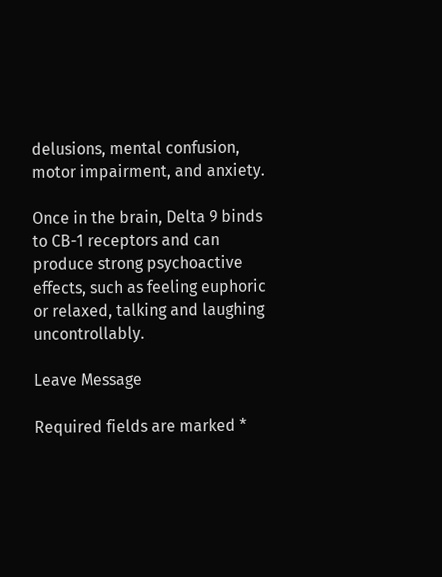delusions, mental confusion, motor impairment, and anxiety.

Once in the brain, Delta 9 binds to CB-1 receptors and can produce strong psychoactive effects, such as feeling euphoric or relaxed, talking and laughing uncontrollably.

Leave Message

Required fields are marked *